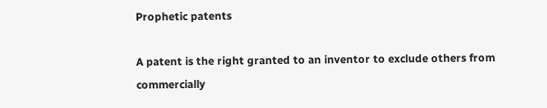Prophetic patents

A patent is the right granted to an inventor to exclude others from commercially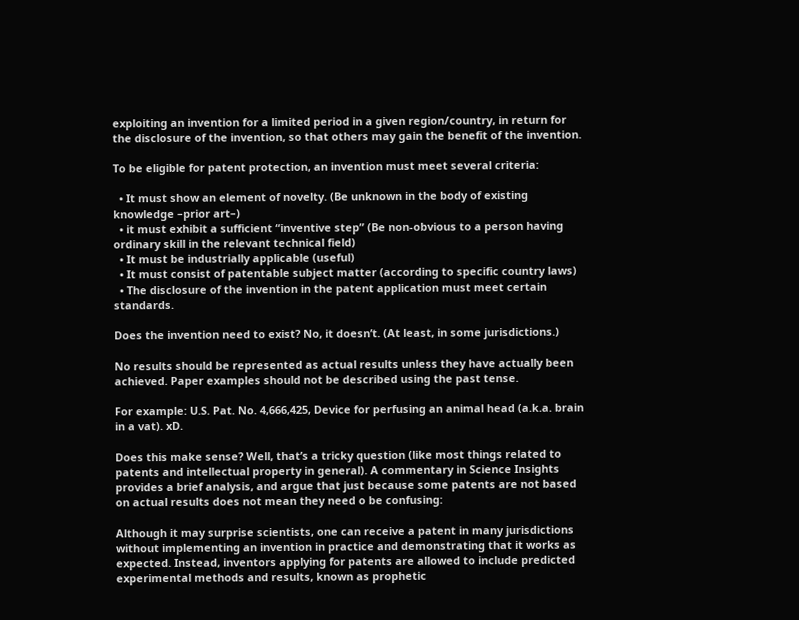exploiting an invention for a limited period in a given region/country, in return for the disclosure of the invention, so that others may gain the benefit of the invention.

To be eligible for patent protection, an invention must meet several criteria:

  • It must show an element of novelty. (Be unknown in the body of existing knowledge –prior art–)
  • it must exhibit a sufficient “inventive step” (Be non-obvious to a person having ordinary skill in the relevant technical field)
  • It must be industrially applicable (useful)
  • It must consist of patentable subject matter (according to specific country laws)
  • The disclosure of the invention in the patent application must meet certain standards.

Does the invention need to exist? No, it doesn’t. (At least, in some jurisdictions.)

No results should be represented as actual results unless they have actually been achieved. Paper examples should not be described using the past tense.

For example: U.S. Pat. No. 4,666,425, Device for perfusing an animal head (a.k.a. brain in a vat). xD.

Does this make sense? Well, that’s a tricky question (like most things related to patents and intellectual property in general). A commentary in Science Insights provides a brief analysis, and argue that just because some patents are not based on actual results does not mean they need o be confusing:

Although it may surprise scientists, one can receive a patent in many jurisdictions without implementing an invention in practice and demonstrating that it works as expected. Instead, inventors applying for patents are allowed to include predicted experimental methods and results, known as prophetic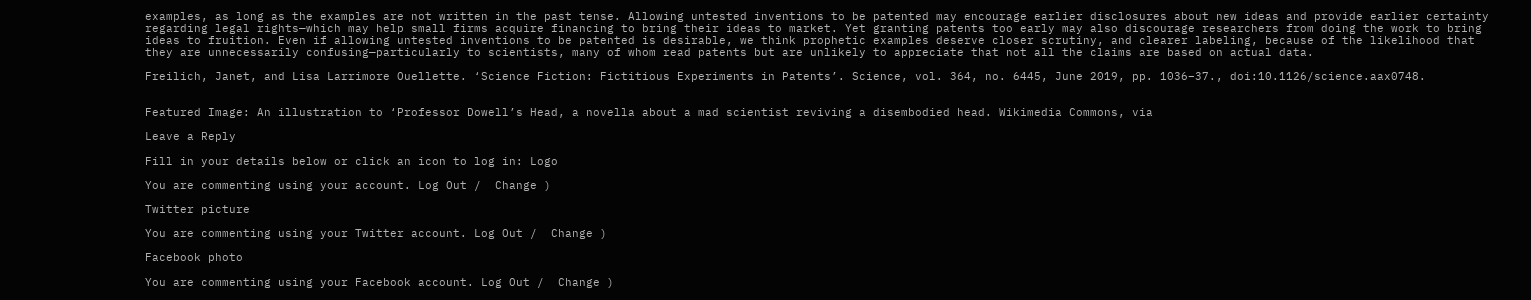examples, as long as the examples are not written in the past tense. Allowing untested inventions to be patented may encourage earlier disclosures about new ideas and provide earlier certainty regarding legal rights—which may help small firms acquire financing to bring their ideas to market. Yet granting patents too early may also discourage researchers from doing the work to bring ideas to fruition. Even if allowing untested inventions to be patented is desirable, we think prophetic examples deserve closer scrutiny, and clearer labeling, because of the likelihood that they are unnecessarily confusing—particularly to scientists, many of whom read patents but are unlikely to appreciate that not all the claims are based on actual data.

Freilich, Janet, and Lisa Larrimore Ouellette. ‘Science Fiction: Fictitious Experiments in Patents’. Science, vol. 364, no. 6445, June 2019, pp. 1036–37., doi:10.1126/science.aax0748.


Featured Image: An illustration to ‘Professor Dowell’s Head, a novella about a mad scientist reviving a disembodied head. Wikimedia Commons, via

Leave a Reply

Fill in your details below or click an icon to log in: Logo

You are commenting using your account. Log Out /  Change )

Twitter picture

You are commenting using your Twitter account. Log Out /  Change )

Facebook photo

You are commenting using your Facebook account. Log Out /  Change )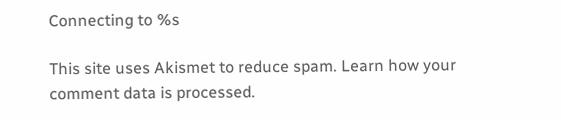Connecting to %s

This site uses Akismet to reduce spam. Learn how your comment data is processed.